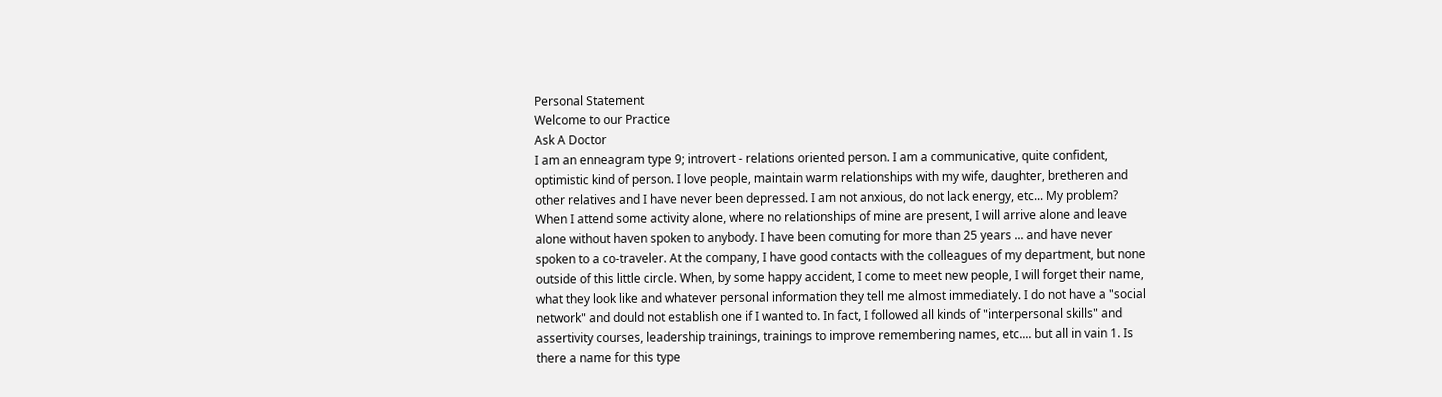Personal Statement
Welcome to our Practice
Ask A Doctor
I am an enneagram type 9; introvert - relations oriented person. I am a communicative, quite confident, optimistic kind of person. I love people, maintain warm relationships with my wife, daughter, bretheren and other relatives and I have never been depressed. I am not anxious, do not lack energy, etc... My problem? When I attend some activity alone, where no relationships of mine are present, I will arrive alone and leave alone without haven spoken to anybody. I have been comuting for more than 25 years ... and have never spoken to a co-traveler. At the company, I have good contacts with the colleagues of my department, but none outside of this little circle. When, by some happy accident, I come to meet new people, I will forget their name, what they look like and whatever personal information they tell me almost immediately. I do not have a "social network" and dould not establish one if I wanted to. In fact, I followed all kinds of "interpersonal skills" and assertivity courses, leadership trainings, trainings to improve remembering names, etc.... but all in vain 1. Is there a name for this type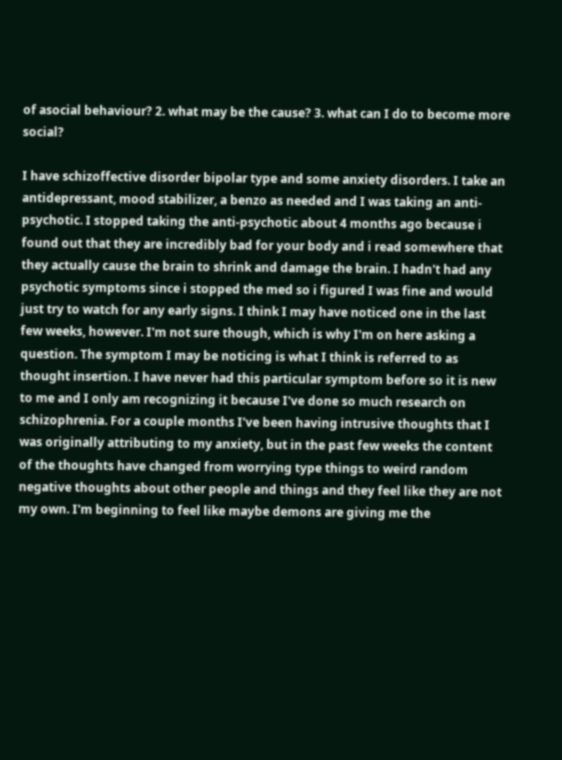of asocial behaviour? 2. what may be the cause? 3. what can I do to become more social?

I have schizoffective disorder bipolar type and some anxiety disorders. I take an antidepressant, mood stabilizer, a benzo as needed and I was taking an anti-psychotic. I stopped taking the anti-psychotic about 4 months ago because i found out that they are incredibly bad for your body and i read somewhere that they actually cause the brain to shrink and damage the brain. I hadn't had any psychotic symptoms since i stopped the med so i figured I was fine and would just try to watch for any early signs. I think I may have noticed one in the last few weeks, however. I'm not sure though, which is why I'm on here asking a question. The symptom I may be noticing is what I think is referred to as thought insertion. I have never had this particular symptom before so it is new to me and I only am recognizing it because I've done so much research on schizophrenia. For a couple months I've been having intrusive thoughts that I was originally attributing to my anxiety, but in the past few weeks the content of the thoughts have changed from worrying type things to weird random negative thoughts about other people and things and they feel like they are not my own. I'm beginning to feel like maybe demons are giving me the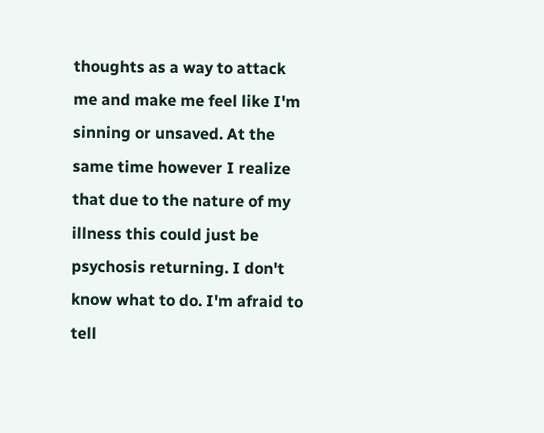thoughts as a way to attack me and make me feel like I'm sinning or unsaved. At the same time however I realize that due to the nature of my illness this could just be psychosis returning. I don't know what to do. I'm afraid to tell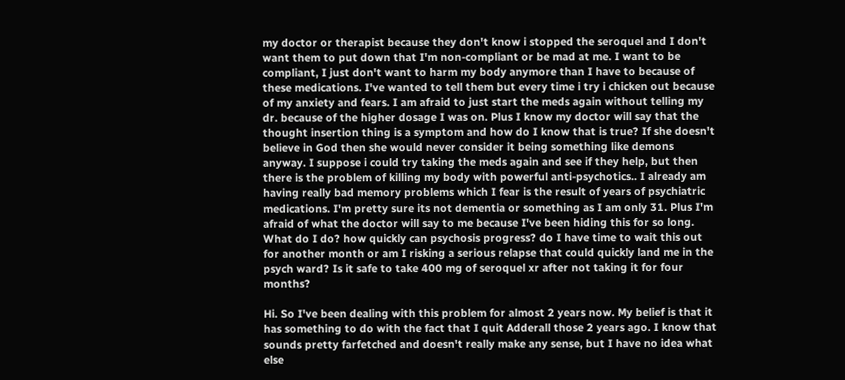my doctor or therapist because they don't know i stopped the seroquel and I don't want them to put down that I'm non-compliant or be mad at me. I want to be compliant, I just don't want to harm my body anymore than I have to because of these medications. I've wanted to tell them but every time i try i chicken out because of my anxiety and fears. I am afraid to just start the meds again without telling my dr. because of the higher dosage I was on. Plus I know my doctor will say that the thought insertion thing is a symptom and how do I know that is true? If she doesn't believe in God then she would never consider it being something like demons anyway. I suppose i could try taking the meds again and see if they help, but then there is the problem of killing my body with powerful anti-psychotics.. I already am having really bad memory problems which I fear is the result of years of psychiatric medications. I'm pretty sure its not dementia or something as I am only 31. Plus I'm afraid of what the doctor will say to me because I've been hiding this for so long. What do I do? how quickly can psychosis progress? do I have time to wait this out for another month or am I risking a serious relapse that could quickly land me in the psych ward? Is it safe to take 400 mg of seroquel xr after not taking it for four months?

Hi. So I've been dealing with this problem for almost 2 years now. My belief is that it has something to do with the fact that I quit Adderall those 2 years ago. I know that sounds pretty farfetched and doesn't really make any sense, but I have no idea what else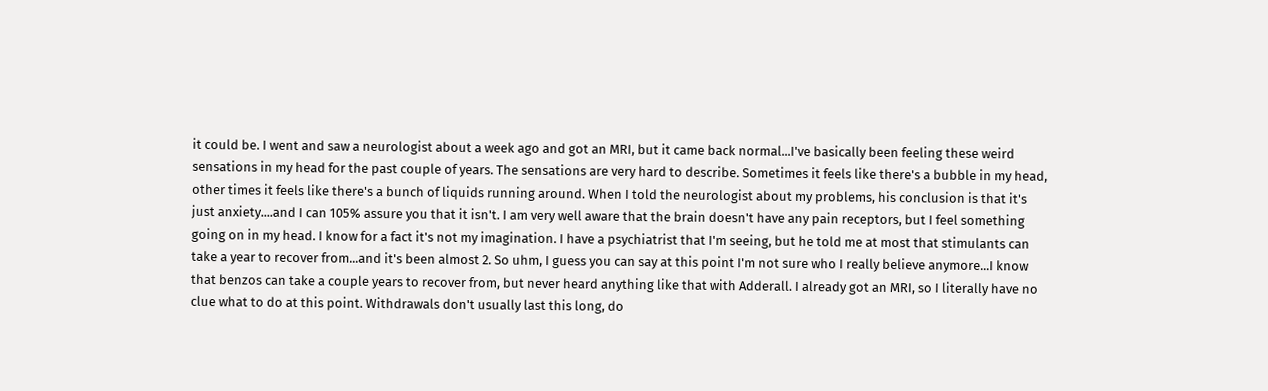it could be. I went and saw a neurologist about a week ago and got an MRI, but it came back normal...I've basically been feeling these weird sensations in my head for the past couple of years. The sensations are very hard to describe. Sometimes it feels like there's a bubble in my head, other times it feels like there's a bunch of liquids running around. When I told the neurologist about my problems, his conclusion is that it's just anxiety....and I can 105% assure you that it isn't. I am very well aware that the brain doesn't have any pain receptors, but I feel something going on in my head. I know for a fact it's not my imagination. I have a psychiatrist that I'm seeing, but he told me at most that stimulants can take a year to recover from...and it's been almost 2. So uhm, I guess you can say at this point I'm not sure who I really believe anymore...I know that benzos can take a couple years to recover from, but never heard anything like that with Adderall. I already got an MRI, so I literally have no clue what to do at this point. Withdrawals don't usually last this long, do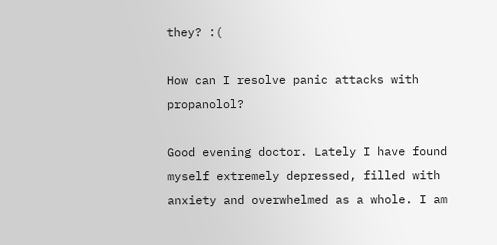they? :(

How can I resolve panic attacks with propanolol?

Good evening doctor. Lately I have found myself extremely depressed, filled with anxiety and overwhelmed as a whole. I am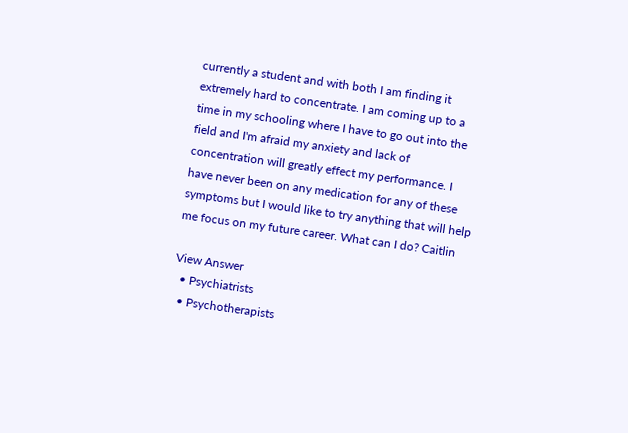currently a student and with both I am finding it extremely hard to concentrate. I am coming up to a time in my schooling where I have to go out into the field and I'm afraid my anxiety and lack of concentration will greatly effect my performance. I have never been on any medication for any of these symptoms but I would like to try anything that will help me focus on my future career. What can I do? Caitlin

View Answer
  • Psychiatrists
  • Psychotherapists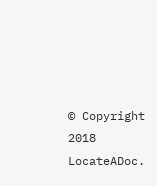© Copyright 2018 LocateADoc.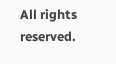All rights reserved.